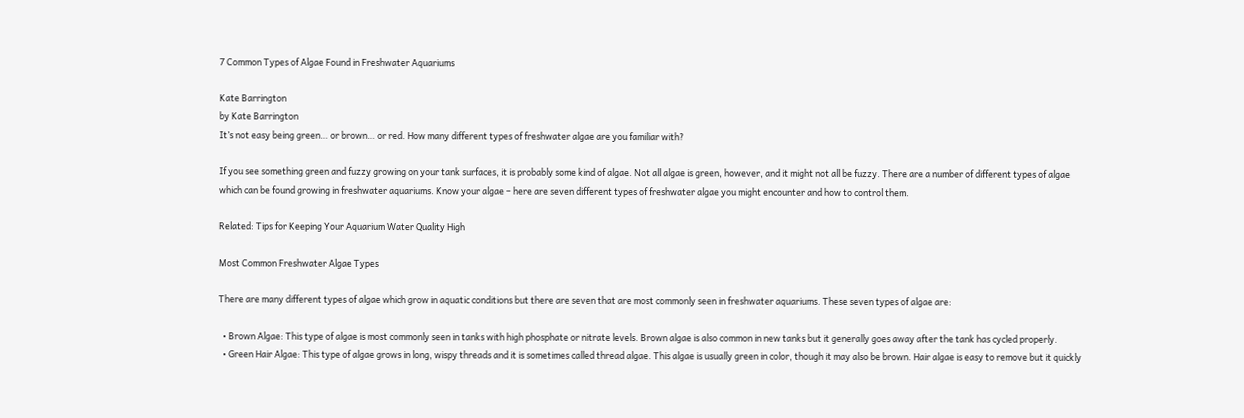7 Common Types of Algae Found in Freshwater Aquariums

Kate Barrington
by Kate Barrington
It’s not easy being green… or brown… or red. How many different types of freshwater algae are you familiar with?

If you see something green and fuzzy growing on your tank surfaces, it is probably some kind of algae. Not all algae is green, however, and it might not all be fuzzy. There are a number of different types of algae which can be found growing in freshwater aquariums. Know your algae – here are seven different types of freshwater algae you might encounter and how to control them.

Related: Tips for Keeping Your Aquarium Water Quality High

Most Common Freshwater Algae Types

There are many different types of algae which grow in aquatic conditions but there are seven that are most commonly seen in freshwater aquariums. These seven types of algae are:

  • Brown Algae: This type of algae is most commonly seen in tanks with high phosphate or nitrate levels. Brown algae is also common in new tanks but it generally goes away after the tank has cycled properly.
  • Green Hair Algae: This type of algae grows in long, wispy threads and it is sometimes called thread algae. This algae is usually green in color, though it may also be brown. Hair algae is easy to remove but it quickly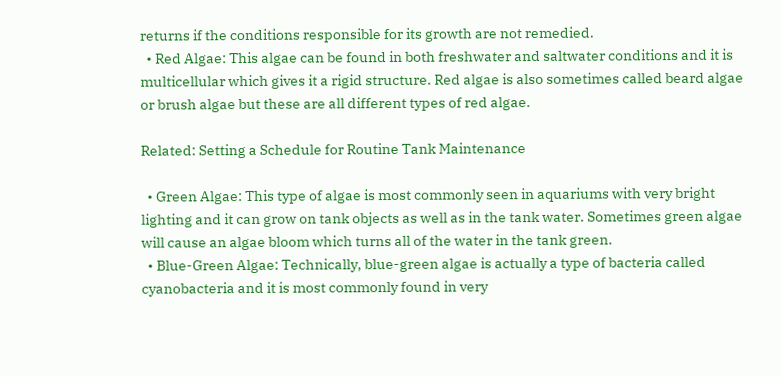returns if the conditions responsible for its growth are not remedied.
  • Red Algae: This algae can be found in both freshwater and saltwater conditions and it is multicellular which gives it a rigid structure. Red algae is also sometimes called beard algae or brush algae but these are all different types of red algae.

Related: Setting a Schedule for Routine Tank Maintenance

  • Green Algae: This type of algae is most commonly seen in aquariums with very bright lighting and it can grow on tank objects as well as in the tank water. Sometimes green algae will cause an algae bloom which turns all of the water in the tank green.
  • Blue-Green Algae: Technically, blue-green algae is actually a type of bacteria called cyanobacteria and it is most commonly found in very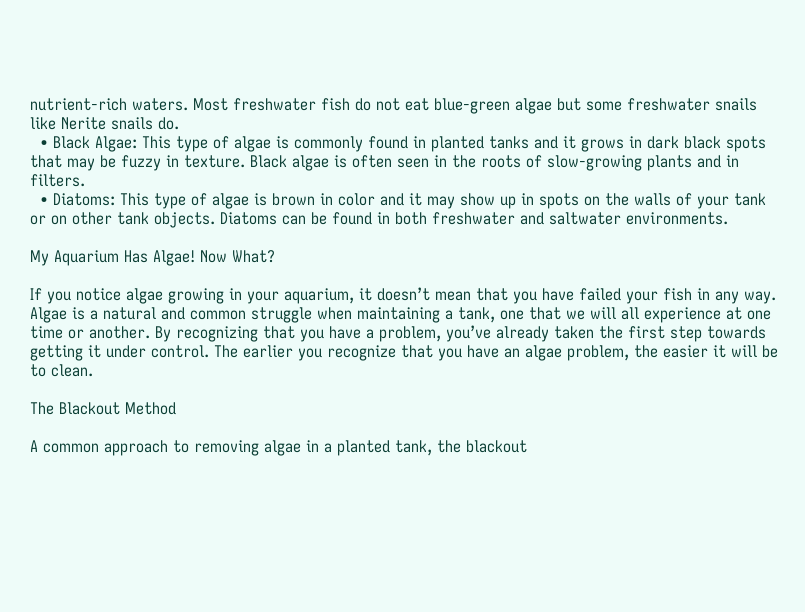nutrient-rich waters. Most freshwater fish do not eat blue-green algae but some freshwater snails like Nerite snails do.
  • Black Algae: This type of algae is commonly found in planted tanks and it grows in dark black spots that may be fuzzy in texture. Black algae is often seen in the roots of slow-growing plants and in filters.
  • Diatoms: This type of algae is brown in color and it may show up in spots on the walls of your tank or on other tank objects. Diatoms can be found in both freshwater and saltwater environments.

My Aquarium Has Algae! Now What?

If you notice algae growing in your aquarium, it doesn’t mean that you have failed your fish in any way. Algae is a natural and common struggle when maintaining a tank, one that we will all experience at one time or another. By recognizing that you have a problem, you’ve already taken the first step towards getting it under control. The earlier you recognize that you have an algae problem, the easier it will be to clean.

The Blackout Method

A common approach to removing algae in a planted tank, the blackout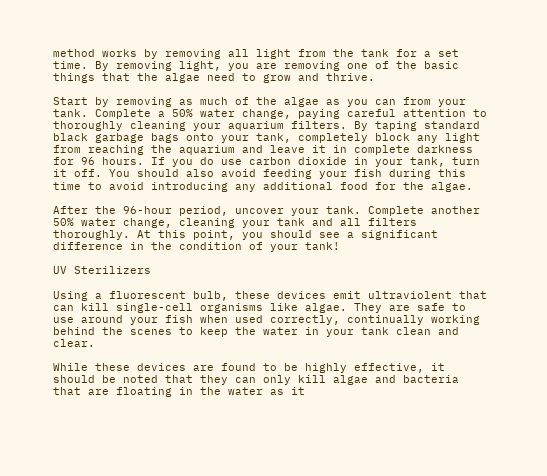method works by removing all light from the tank for a set time. By removing light, you are removing one of the basic things that the algae need to grow and thrive.

Start by removing as much of the algae as you can from your tank. Complete a 50% water change, paying careful attention to thoroughly cleaning your aquarium filters. By taping standard black garbage bags onto your tank, completely block any light from reaching the aquarium and leave it in complete darkness for 96 hours. If you do use carbon dioxide in your tank, turn it off. You should also avoid feeding your fish during this time to avoid introducing any additional food for the algae.

After the 96-hour period, uncover your tank. Complete another 50% water change, cleaning your tank and all filters thoroughly. At this point, you should see a significant difference in the condition of your tank!

UV Sterilizers

Using a fluorescent bulb, these devices emit ultraviolent that can kill single-cell organisms like algae. They are safe to use around your fish when used correctly, continually working behind the scenes to keep the water in your tank clean and clear.

While these devices are found to be highly effective, it should be noted that they can only kill algae and bacteria that are floating in the water as it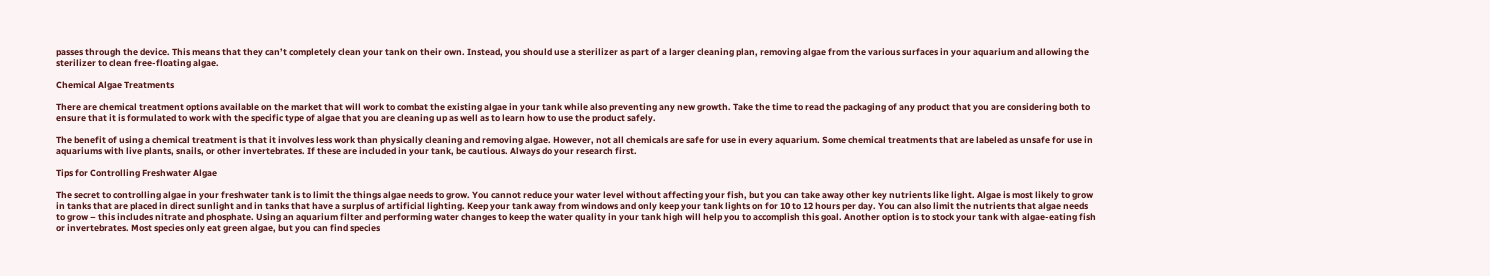passes through the device. This means that they can’t completely clean your tank on their own. Instead, you should use a sterilizer as part of a larger cleaning plan, removing algae from the various surfaces in your aquarium and allowing the sterilizer to clean free-floating algae.

Chemical Algae Treatments

There are chemical treatment options available on the market that will work to combat the existing algae in your tank while also preventing any new growth. Take the time to read the packaging of any product that you are considering both to ensure that it is formulated to work with the specific type of algae that you are cleaning up as well as to learn how to use the product safely.

The benefit of using a chemical treatment is that it involves less work than physically cleaning and removing algae. However, not all chemicals are safe for use in every aquarium. Some chemical treatments that are labeled as unsafe for use in aquariums with live plants, snails, or other invertebrates. If these are included in your tank, be cautious. Always do your research first.

Tips for Controlling Freshwater Algae

The secret to controlling algae in your freshwater tank is to limit the things algae needs to grow. You cannot reduce your water level without affecting your fish, but you can take away other key nutrients like light. Algae is most likely to grow in tanks that are placed in direct sunlight and in tanks that have a surplus of artificial lighting. Keep your tank away from windows and only keep your tank lights on for 10 to 12 hours per day. You can also limit the nutrients that algae needs to grow – this includes nitrate and phosphate. Using an aquarium filter and performing water changes to keep the water quality in your tank high will help you to accomplish this goal. Another option is to stock your tank with algae-eating fish or invertebrates. Most species only eat green algae, but you can find species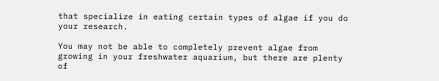that specialize in eating certain types of algae if you do your research.

You may not be able to completely prevent algae from growing in your freshwater aquarium, but there are plenty of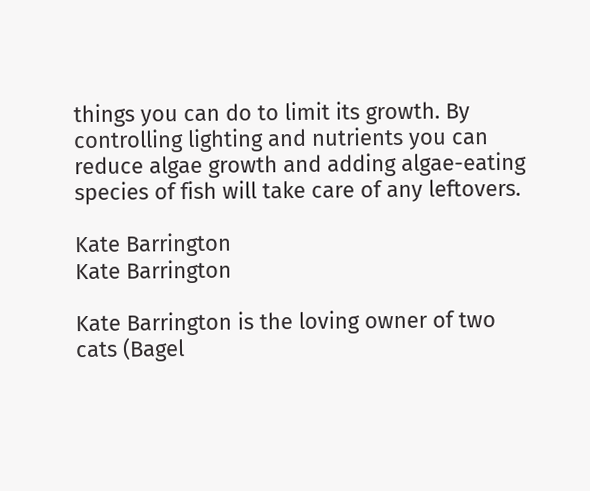things you can do to limit its growth. By controlling lighting and nutrients you can reduce algae growth and adding algae-eating species of fish will take care of any leftovers.

Kate Barrington
Kate Barrington

Kate Barrington is the loving owner of two cats (Bagel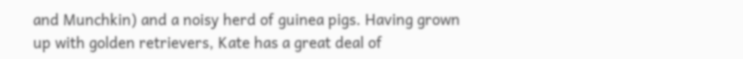and Munchkin) and a noisy herd of guinea pigs. Having grown up with golden retrievers, Kate has a great deal of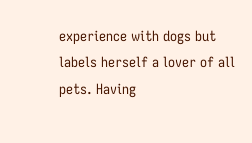experience with dogs but labels herself a lover of all pets. Having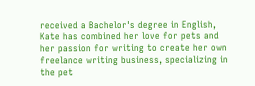received a Bachelor's degree in English, Kate has combined her love for pets and her passion for writing to create her own freelance writing business, specializing in the pet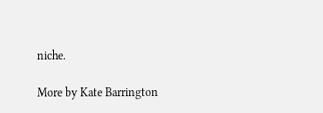niche.

More by Kate Barrington